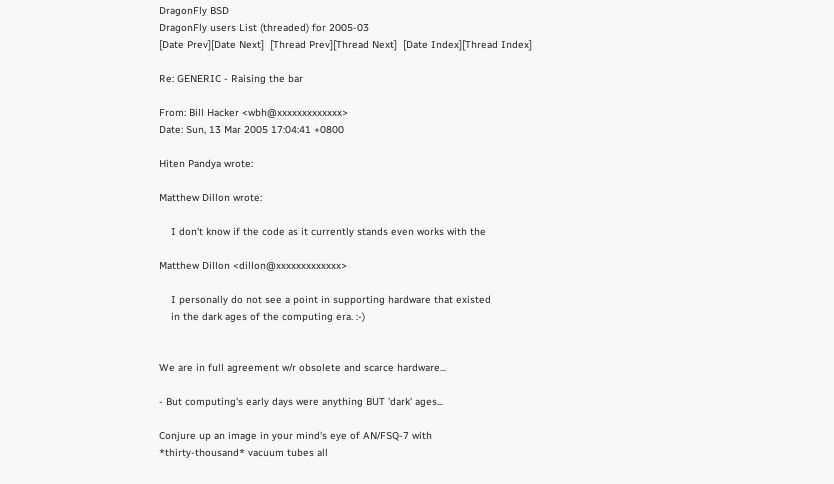DragonFly BSD
DragonFly users List (threaded) for 2005-03
[Date Prev][Date Next]  [Thread Prev][Thread Next]  [Date Index][Thread Index]

Re: GENERIC - Raising the bar

From: Bill Hacker <wbh@xxxxxxxxxxxxx>
Date: Sun, 13 Mar 2005 17:04:41 +0800

Hiten Pandya wrote:

Matthew Dillon wrote:

    I don't know if the code as it currently stands even works with the

Matthew Dillon <dillon@xxxxxxxxxxxxx>

    I personally do not see a point in supporting hardware that existed
    in the dark ages of the computing era. :-)


We are in full agreement w/r obsolete and scarce hardware...

- But computing's early days were anything BUT 'dark' ages...

Conjure up an image in your mind's eye of AN/FSQ-7 with
*thirty-thousand* vacuum tubes all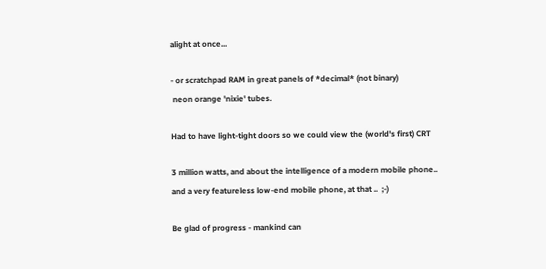alight at once...

- or scratchpad RAM in great panels of *decimal* (not binary)
 neon orange 'nixie' tubes.

Had to have light-tight doors so we could view the (world's first) CRT

3 million watts, and about the intelligence of a modern mobile phone..
and a very featureless low-end mobile phone, at that ..  ;-)

Be glad of progress - mankind can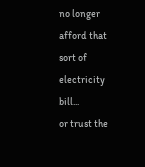no longer afford that sort of electricity bill...
or trust the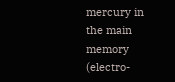mercury in the main memory (electro-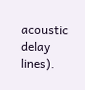acoustic delay lines).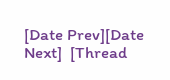[Date Prev][Date Next]  [Thread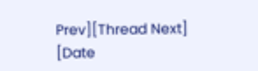Prev][Thread Next]  [Date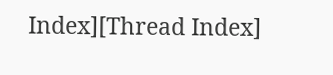Index][Thread Index]